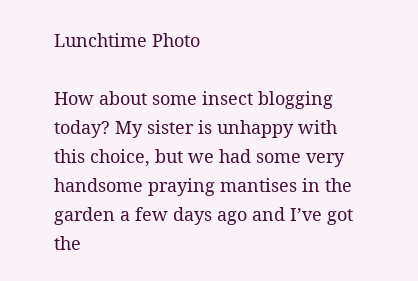Lunchtime Photo

How about some insect blogging today? My sister is unhappy with this choice, but we had some very handsome praying mantises in the garden a few days ago and I’ve got the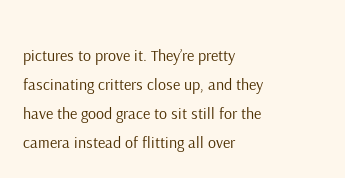pictures to prove it. They’re pretty fascinating critters close up, and they have the good grace to sit still for the camera instead of flitting all over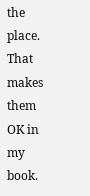the place. That makes them OK in my book.